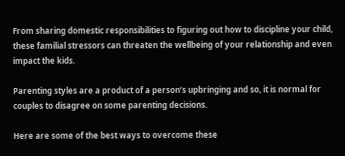From sharing domestic responsibilities to figuring out how to discipline your child, these familial stressors can threaten the wellbeing of your relationship and even impact the kids.

Parenting styles are a product of a person’s upbringing and so, it is normal for couples to disagree on some parenting decisions.

Here are some of the best ways to overcome these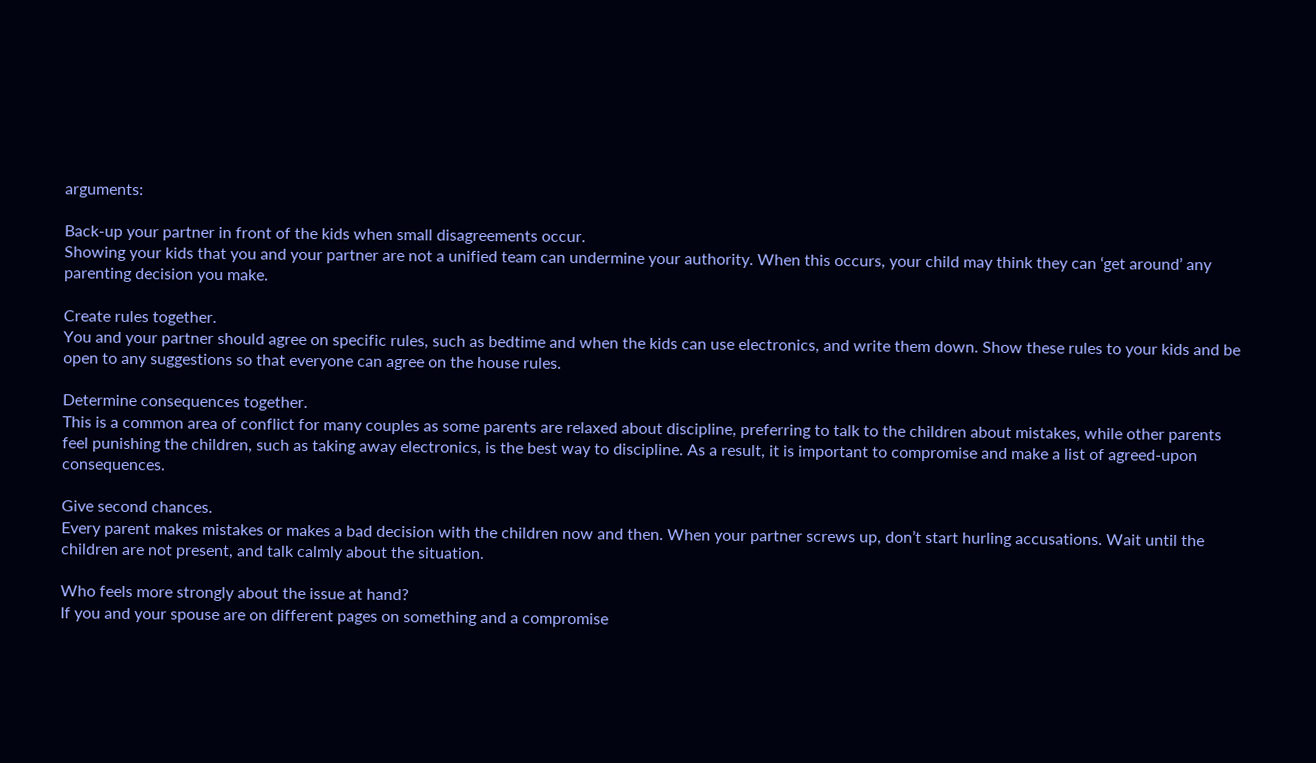arguments:

Back-up your partner in front of the kids when small disagreements occur.
Showing your kids that you and your partner are not a unified team can undermine your authority. When this occurs, your child may think they can ‘get around’ any parenting decision you make.

Create rules together.
You and your partner should agree on specific rules, such as bedtime and when the kids can use electronics, and write them down. Show these rules to your kids and be open to any suggestions so that everyone can agree on the house rules.

Determine consequences together.
This is a common area of conflict for many couples as some parents are relaxed about discipline, preferring to talk to the children about mistakes, while other parents feel punishing the children, such as taking away electronics, is the best way to discipline. As a result, it is important to compromise and make a list of agreed-upon consequences.

Give second chances.
Every parent makes mistakes or makes a bad decision with the children now and then. When your partner screws up, don’t start hurling accusations. Wait until the children are not present, and talk calmly about the situation.

Who feels more strongly about the issue at hand?
If you and your spouse are on different pages on something and a compromise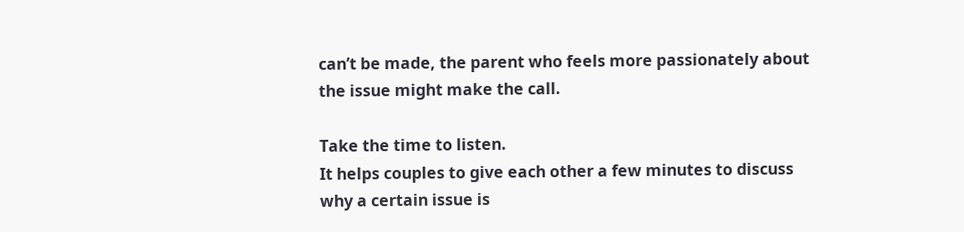can’t be made, the parent who feels more passionately about the issue might make the call.

Take the time to listen.
It helps couples to give each other a few minutes to discuss why a certain issue is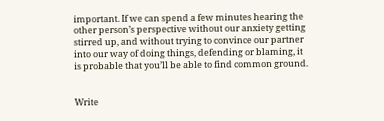important. If we can spend a few minutes hearing the other person’s perspective without our anxiety getting stirred up, and without trying to convince our partner into our way of doing things, defending or blaming, it is probable that you’ll be able to find common ground.


Write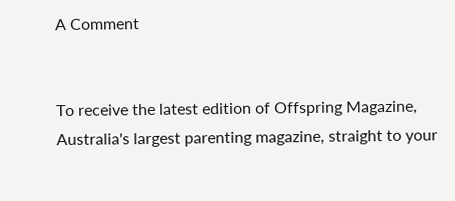A Comment


To receive the latest edition of Offspring Magazine, Australia's largest parenting magazine, straight to your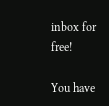inbox for free!

You have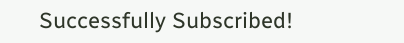Successfully Subscribed!